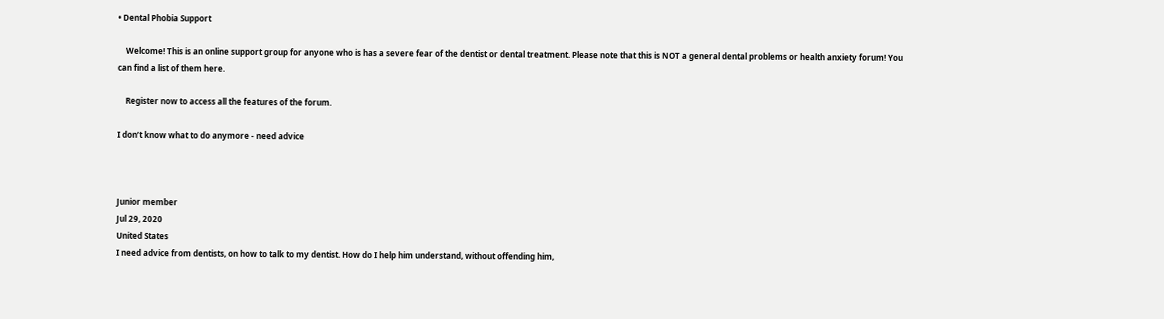• Dental Phobia Support

    Welcome! This is an online support group for anyone who is has a severe fear of the dentist or dental treatment. Please note that this is NOT a general dental problems or health anxiety forum! You can find a list of them here.

    Register now to access all the features of the forum.

I don’t know what to do anymore - need advice



Junior member
Jul 29, 2020
United States
I need advice from dentists, on how to talk to my dentist. How do I help him understand, without offending him,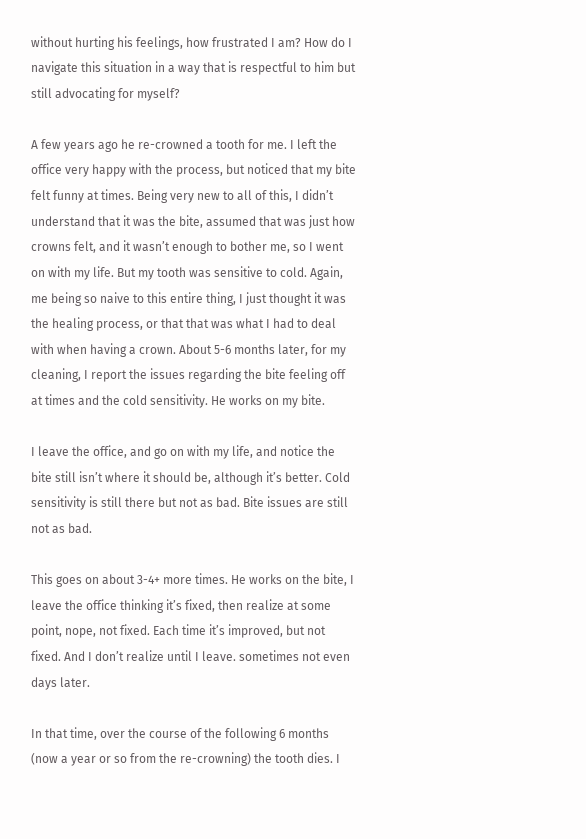without hurting his feelings, how frustrated I am? How do I navigate this situation in a way that is respectful to him but still advocating for myself?

A few years ago he re-crowned a tooth for me. I left the office very happy with the process, but noticed that my bite felt funny at times. Being very new to all of this, I didn’t understand that it was the bite, assumed that was just how crowns felt, and it wasn’t enough to bother me, so I went on with my life. But my tooth was sensitive to cold. Again, me being so naive to this entire thing, I just thought it was the healing process, or that that was what I had to deal with when having a crown. About 5-6 months later, for my cleaning, I report the issues regarding the bite feeling off at times and the cold sensitivity. He works on my bite.

I leave the office, and go on with my life, and notice the bite still isn’t where it should be, although it’s better. Cold sensitivity is still there but not as bad. Bite issues are still not as bad.

This goes on about 3-4+ more times. He works on the bite, I leave the office thinking it’s fixed, then realize at some point, nope, not fixed. Each time it’s improved, but not fixed. And I don’t realize until I leave. sometimes not even days later.

In that time, over the course of the following 6 months (now a year or so from the re-crowning) the tooth dies. I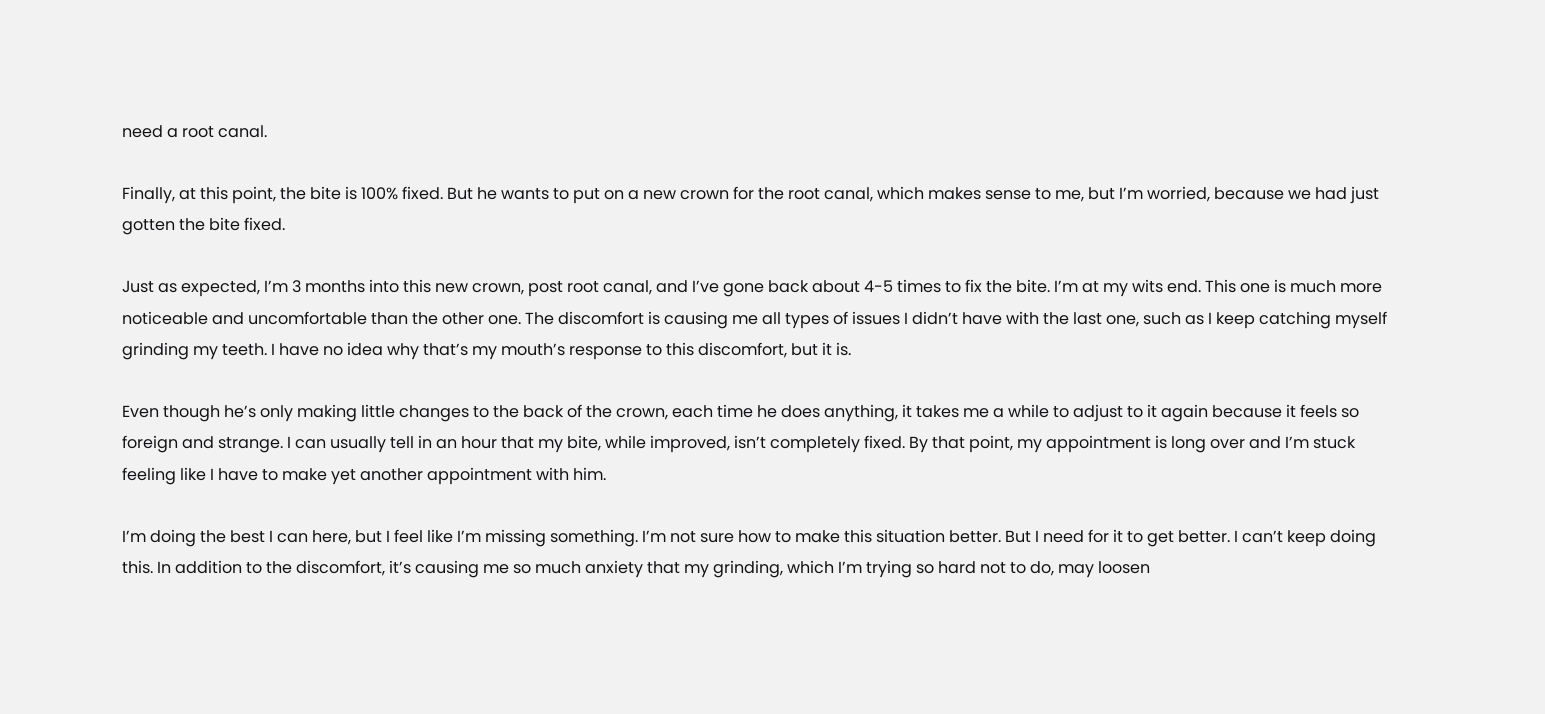need a root canal.

Finally, at this point, the bite is 100% fixed. But he wants to put on a new crown for the root canal, which makes sense to me, but I’m worried, because we had just gotten the bite fixed.

Just as expected, I’m 3 months into this new crown, post root canal, and I’ve gone back about 4-5 times to fix the bite. I’m at my wits end. This one is much more noticeable and uncomfortable than the other one. The discomfort is causing me all types of issues I didn’t have with the last one, such as I keep catching myself grinding my teeth. I have no idea why that’s my mouth’s response to this discomfort, but it is.

Even though he’s only making little changes to the back of the crown, each time he does anything, it takes me a while to adjust to it again because it feels so foreign and strange. I can usually tell in an hour that my bite, while improved, isn’t completely fixed. By that point, my appointment is long over and I’m stuck feeling like I have to make yet another appointment with him.

I’m doing the best I can here, but I feel like I’m missing something. I’m not sure how to make this situation better. But I need for it to get better. I can’t keep doing this. In addition to the discomfort, it’s causing me so much anxiety that my grinding, which I’m trying so hard not to do, may loosen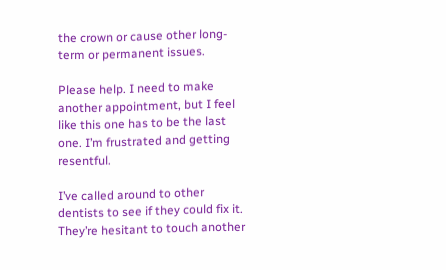the crown or cause other long-term or permanent issues.

Please help. I need to make another appointment, but I feel like this one has to be the last one. I’m frustrated and getting resentful.

I’ve called around to other dentists to see if they could fix it. They’re hesitant to touch another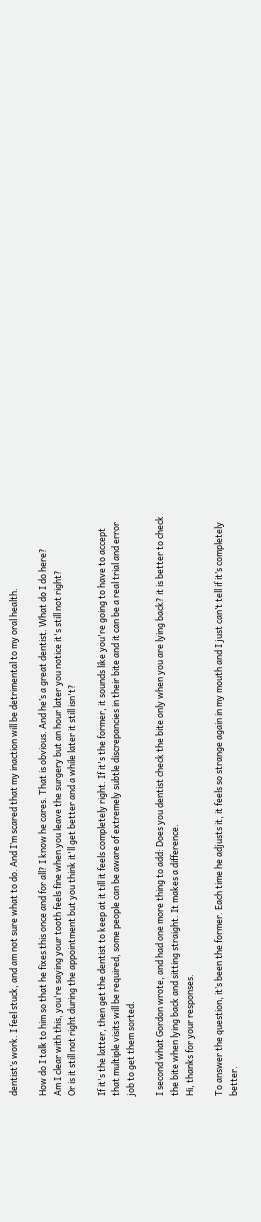dentist’s work. I feel stuck, and am not sure what to do. And I’m scared that my inaction will be detrimental to my oral health.

How do I talk to him so that he fixes this once and for all? I know he cares. That is obvious. And he’s a great dentist. What do I do here?
Am I clear with this, you're saying your tooth feels fine when you leave the surgery but an hour later you notice it's still not right?
Or is it still not right during the appointment but you think it'll get better and a while later it still isn't?

If it's the latter, then get the dentist to keep at it till it feels completely right. If it's the former, it sounds like you're going to have to accept that multiple visits will be required, some people can be aware of extremely subtle discrepancies in their bite and it can be a real trial and error job to get them sorted.

I second what Gordon wrote, and had one more thing to add: Does you dentist check the bite only when you are lying back? it is better to check the bite when lying back and sitting straight. It makes a difference.
Hi, thanks for your responses.

To answer the question, it’s been the former. Each time he adjusts it, it feels so strange again in my mouth and I just can’t tell if it’s completely better.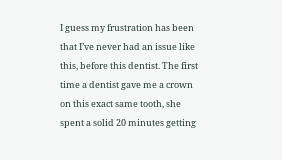I guess my frustration has been that I’ve never had an issue like this, before this dentist. The first time a dentist gave me a crown on this exact same tooth, she spent a solid 20 minutes getting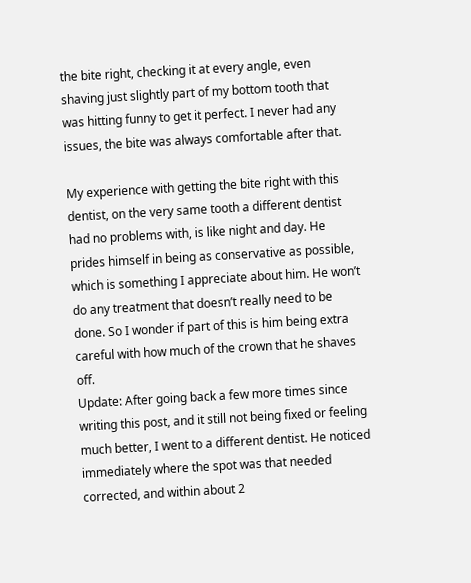the bite right, checking it at every angle, even shaving just slightly part of my bottom tooth that was hitting funny to get it perfect. I never had any issues, the bite was always comfortable after that.

My experience with getting the bite right with this dentist, on the very same tooth a different dentist had no problems with, is like night and day. He prides himself in being as conservative as possible, which is something I appreciate about him. He won’t do any treatment that doesn’t really need to be done. So I wonder if part of this is him being extra careful with how much of the crown that he shaves off.
Update: After going back a few more times since writing this post, and it still not being fixed or feeling much better, I went to a different dentist. He noticed immediately where the spot was that needed corrected, and within about 2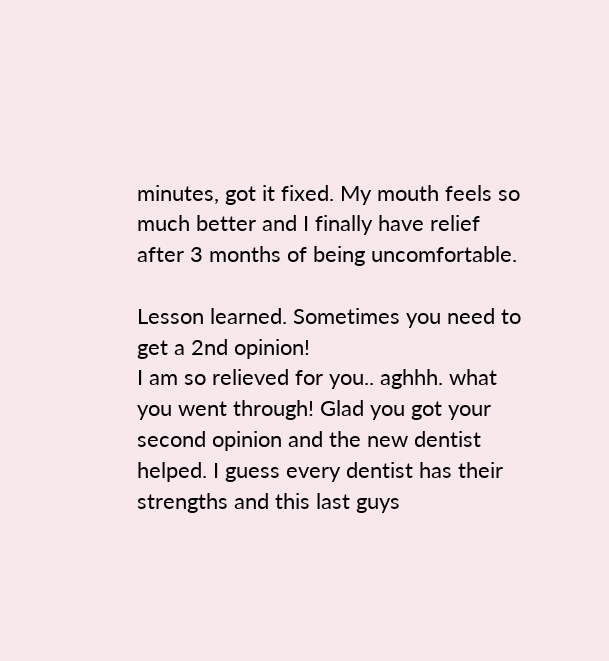minutes, got it fixed. My mouth feels so much better and I finally have relief after 3 months of being uncomfortable.

Lesson learned. Sometimes you need to get a 2nd opinion!
I am so relieved for you.. aghhh. what you went through! Glad you got your second opinion and the new dentist helped. I guess every dentist has their strengths and this last guys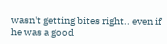wasn't getting bites right.. even if he was a good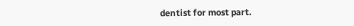dentist for most part.